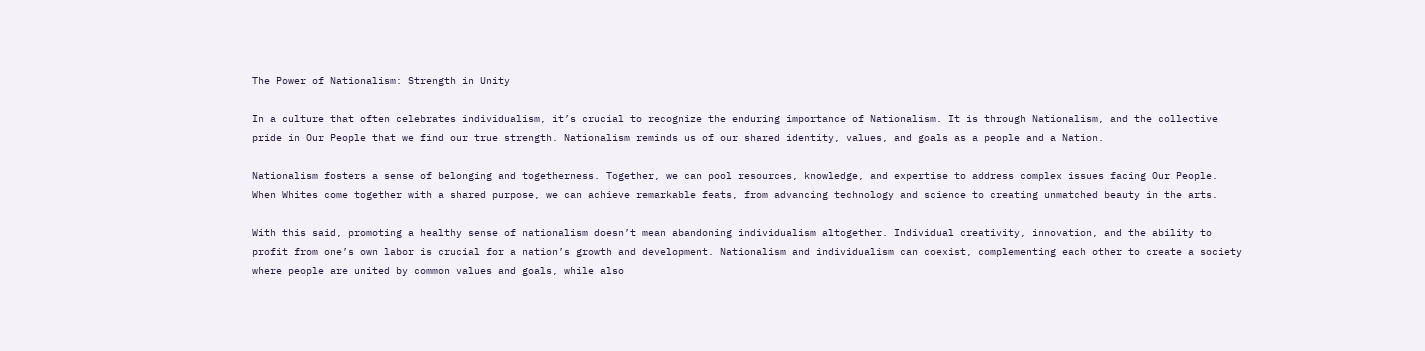The Power of Nationalism: Strength in Unity

In a culture that often celebrates individualism, it’s crucial to recognize the enduring importance of Nationalism. It is through Nationalism, and the collective pride in Our People that we find our true strength. Nationalism reminds us of our shared identity, values, and goals as a people and a Nation.

Nationalism fosters a sense of belonging and togetherness. Together, we can pool resources, knowledge, and expertise to address complex issues facing Our People. When Whites come together with a shared purpose, we can achieve remarkable feats, from advancing technology and science to creating unmatched beauty in the arts.

With this said, promoting a healthy sense of nationalism doesn’t mean abandoning individualism altogether. Individual creativity, innovation, and the ability to profit from one’s own labor is crucial for a nation’s growth and development. Nationalism and individualism can coexist, complementing each other to create a society where people are united by common values and goals, while also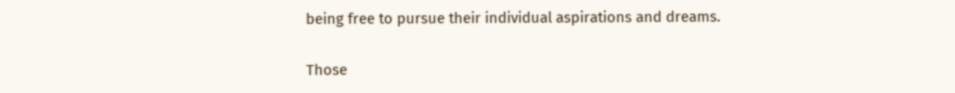being free to pursue their individual aspirations and dreams.

Those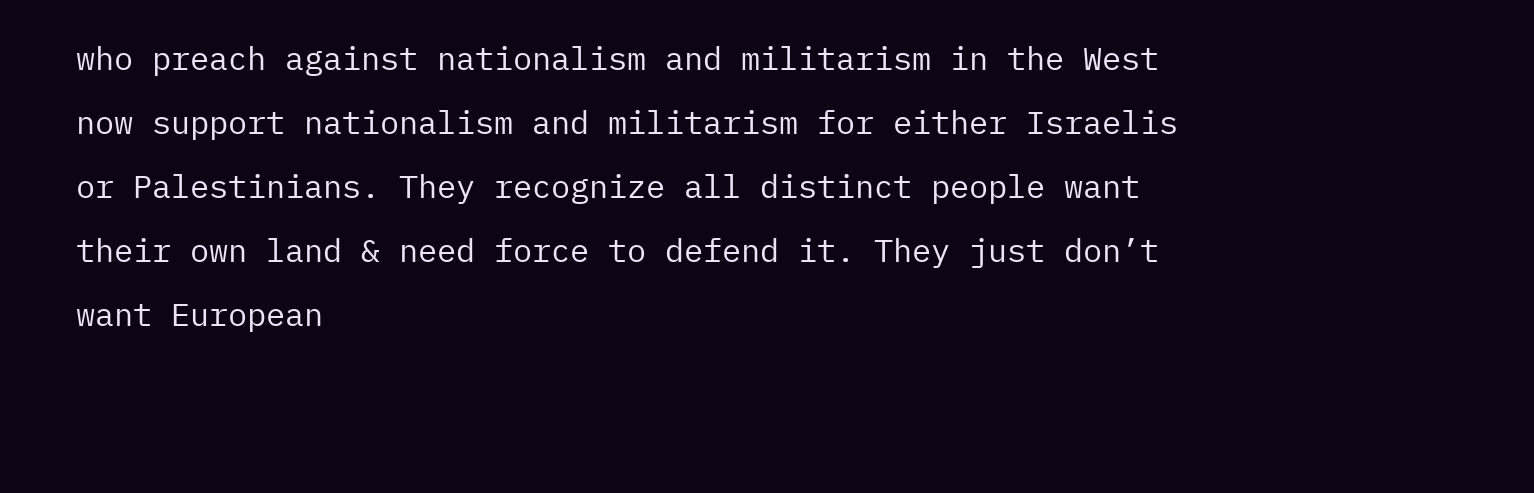who preach against nationalism and militarism in the West now support nationalism and militarism for either Israelis or Palestinians. They recognize all distinct people want their own land & need force to defend it. They just don’t want European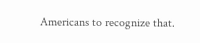Americans to recognize that.